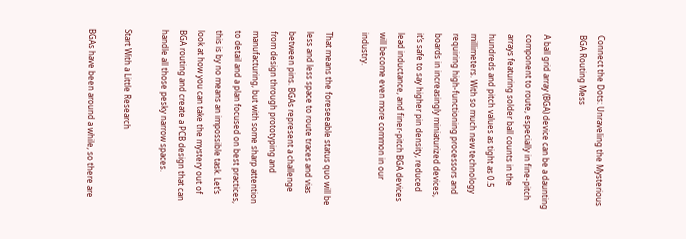Connect the Dots: Unraveling the Mysterious BGA Routing Mess

A ball grid array (BGA) device can be a daunting component to route, especially in fine-pitch arrays featuring solder ball counts in the hundreds and pitch values as tight as 0.5 millimeters. With so much new technology requiring high-functioning processors and boards in increasingly miniaturized devices, it’s safe to say higher pin density, reduced lead inductance, and finer-pitch BGA devices will become even more common in our industry.

That means the foreseeable status quo will be less and less space to route traces and vias between pins. BGAs represent a challenge from design through prototyping and manufacturing, but with some sharp attention to detail and a plan focused on best practices, this is by no means an impossible task. Let’s look at how you can take the mystery out of BGA routing and create a PCB design that can handle all those pesky narrow spaces.

Start With a Little Research

BGAs have been around a while, so there are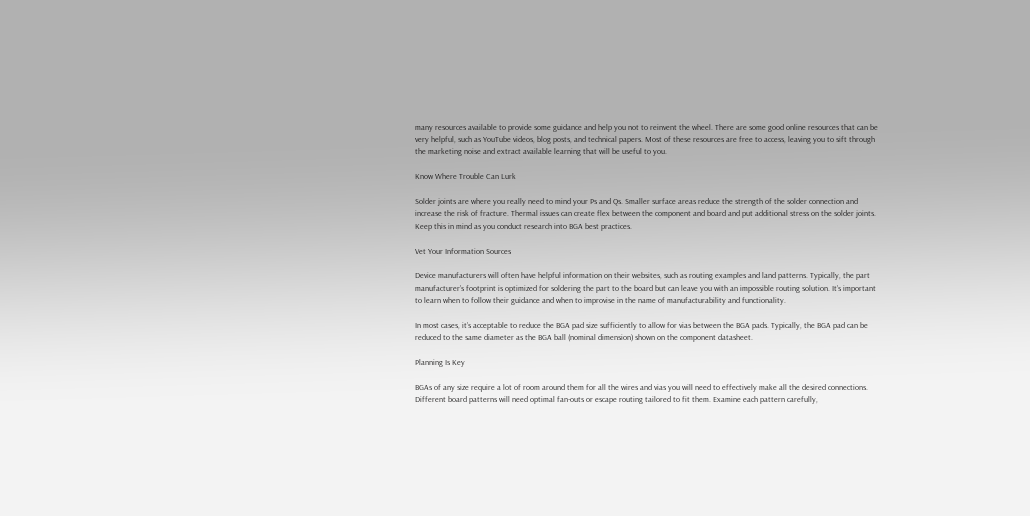many resources available to provide some guidance and help you not to reinvent the wheel. There are some good online resources that can be very helpful, such as YouTube videos, blog posts, and technical papers. Most of these resources are free to access, leaving you to sift through the marketing noise and extract available learning that will be useful to you.

Know Where Trouble Can Lurk

Solder joints are where you really need to mind your Ps and Qs. Smaller surface areas reduce the strength of the solder connection and increase the risk of fracture. Thermal issues can create flex between the component and board and put additional stress on the solder joints. Keep this in mind as you conduct research into BGA best practices.

Vet Your Information Sources

Device manufacturers will often have helpful information on their websites, such as routing examples and land patterns. Typically, the part manufacturer’s footprint is optimized for soldering the part to the board but can leave you with an impossible routing solution. It’s important to learn when to follow their guidance and when to improvise in the name of manufacturability and functionality.

In most cases, it’s acceptable to reduce the BGA pad size sufficiently to allow for vias between the BGA pads. Typically, the BGA pad can be reduced to the same diameter as the BGA ball (nominal dimension) shown on the component datasheet.

Planning Is Key

BGAs of any size require a lot of room around them for all the wires and vias you will need to effectively make all the desired connections. Different board patterns will need optimal fan-outs or escape routing tailored to fit them. Examine each pattern carefully,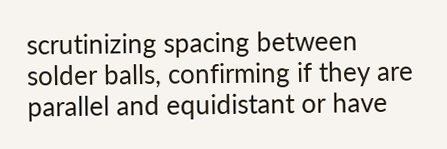scrutinizing spacing between solder balls, confirming if they are parallel and equidistant or have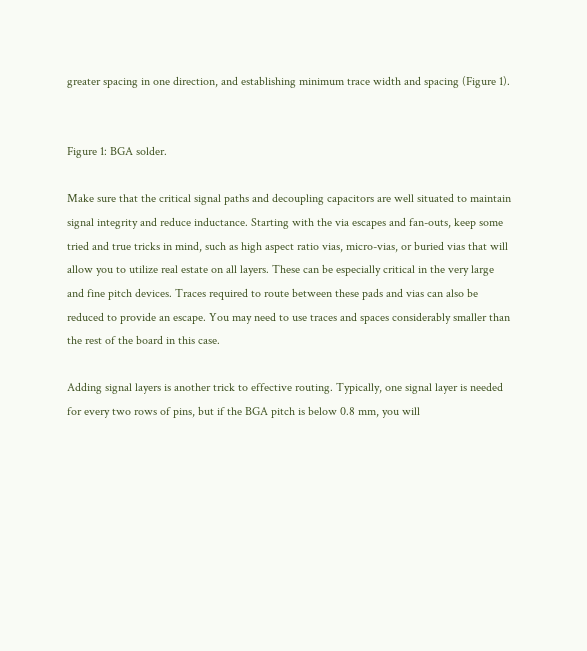greater spacing in one direction, and establishing minimum trace width and spacing (Figure 1).


Figure 1: BGA solder.

Make sure that the critical signal paths and decoupling capacitors are well situated to maintain signal integrity and reduce inductance. Starting with the via escapes and fan-outs, keep some tried and true tricks in mind, such as high aspect ratio vias, micro-vias, or buried vias that will allow you to utilize real estate on all layers. These can be especially critical in the very large and fine pitch devices. Traces required to route between these pads and vias can also be reduced to provide an escape. You may need to use traces and spaces considerably smaller than the rest of the board in this case.

Adding signal layers is another trick to effective routing. Typically, one signal layer is needed for every two rows of pins, but if the BGA pitch is below 0.8 mm, you will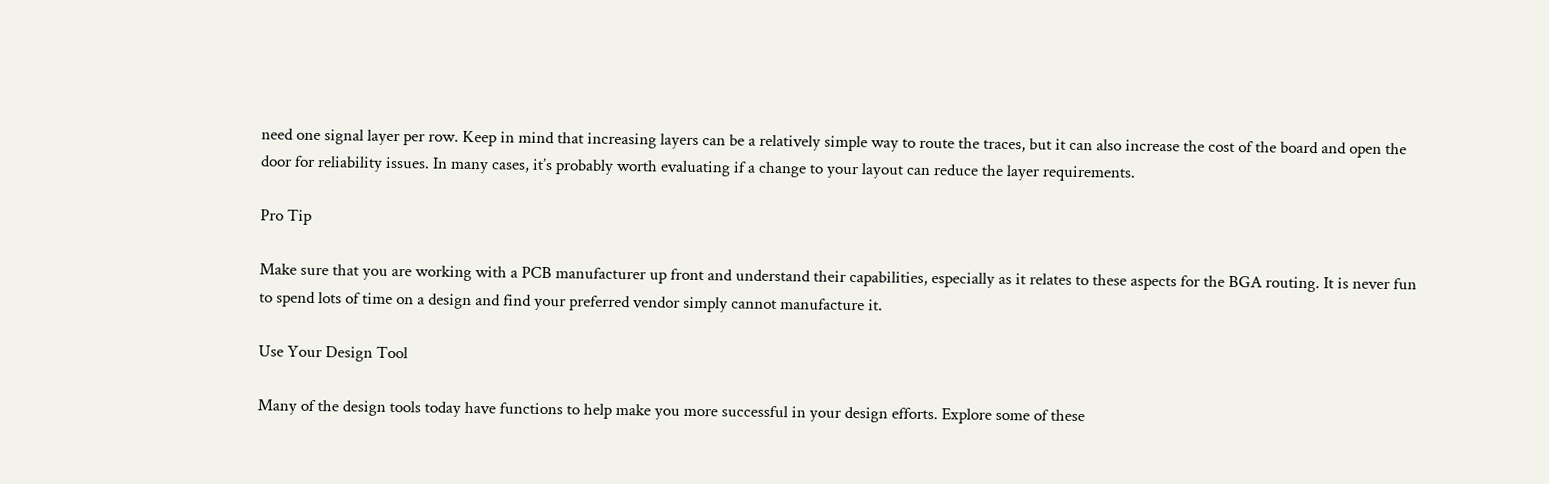need one signal layer per row. Keep in mind that increasing layers can be a relatively simple way to route the traces, but it can also increase the cost of the board and open the door for reliability issues. In many cases, it’s probably worth evaluating if a change to your layout can reduce the layer requirements.

Pro Tip

Make sure that you are working with a PCB manufacturer up front and understand their capabilities, especially as it relates to these aspects for the BGA routing. It is never fun to spend lots of time on a design and find your preferred vendor simply cannot manufacture it.

Use Your Design Tool

Many of the design tools today have functions to help make you more successful in your design efforts. Explore some of these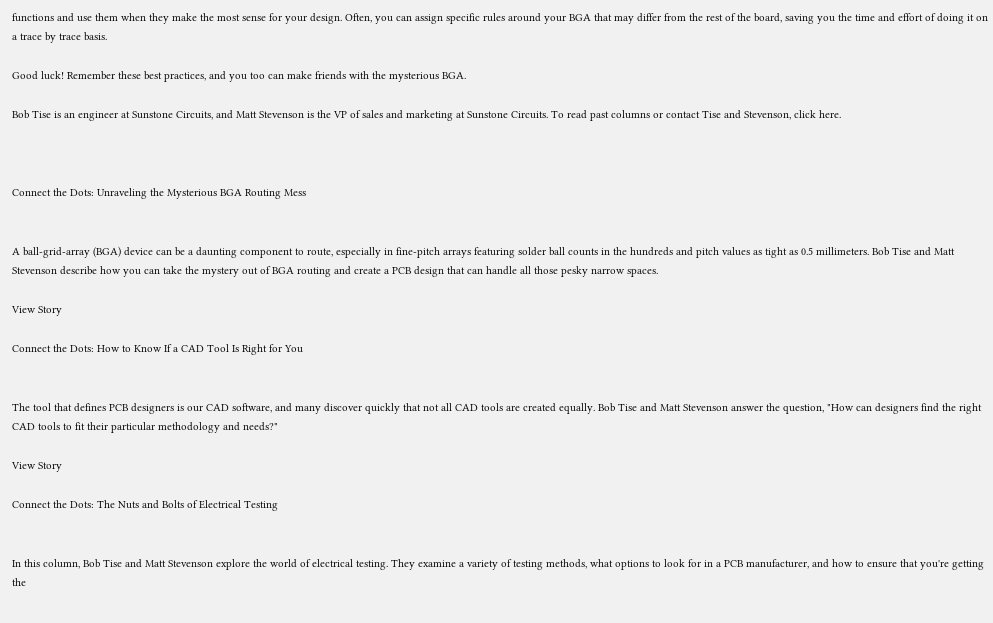functions and use them when they make the most sense for your design. Often, you can assign specific rules around your BGA that may differ from the rest of the board, saving you the time and effort of doing it on a trace by trace basis.

Good luck! Remember these best practices, and you too can make friends with the mysterious BGA.

Bob Tise is an engineer at Sunstone Circuits, and Matt Stevenson is the VP of sales and marketing at Sunstone Circuits. To read past columns or contact Tise and Stevenson, click here.



Connect the Dots: Unraveling the Mysterious BGA Routing Mess


A ball-grid-array (BGA) device can be a daunting component to route, especially in fine-pitch arrays featuring solder ball counts in the hundreds and pitch values as tight as 0.5 millimeters. Bob Tise and Matt Stevenson describe how you can take the mystery out of BGA routing and create a PCB design that can handle all those pesky narrow spaces.

View Story

Connect the Dots: How to Know If a CAD Tool Is Right for You


The tool that defines PCB designers is our CAD software, and many discover quickly that not all CAD tools are created equally. Bob Tise and Matt Stevenson answer the question, "How can designers find the right CAD tools to fit their particular methodology and needs?"

View Story

Connect the Dots: The Nuts and Bolts of Electrical Testing


In this column, Bob Tise and Matt Stevenson explore the world of electrical testing. They examine a variety of testing methods, what options to look for in a PCB manufacturer, and how to ensure that you're getting the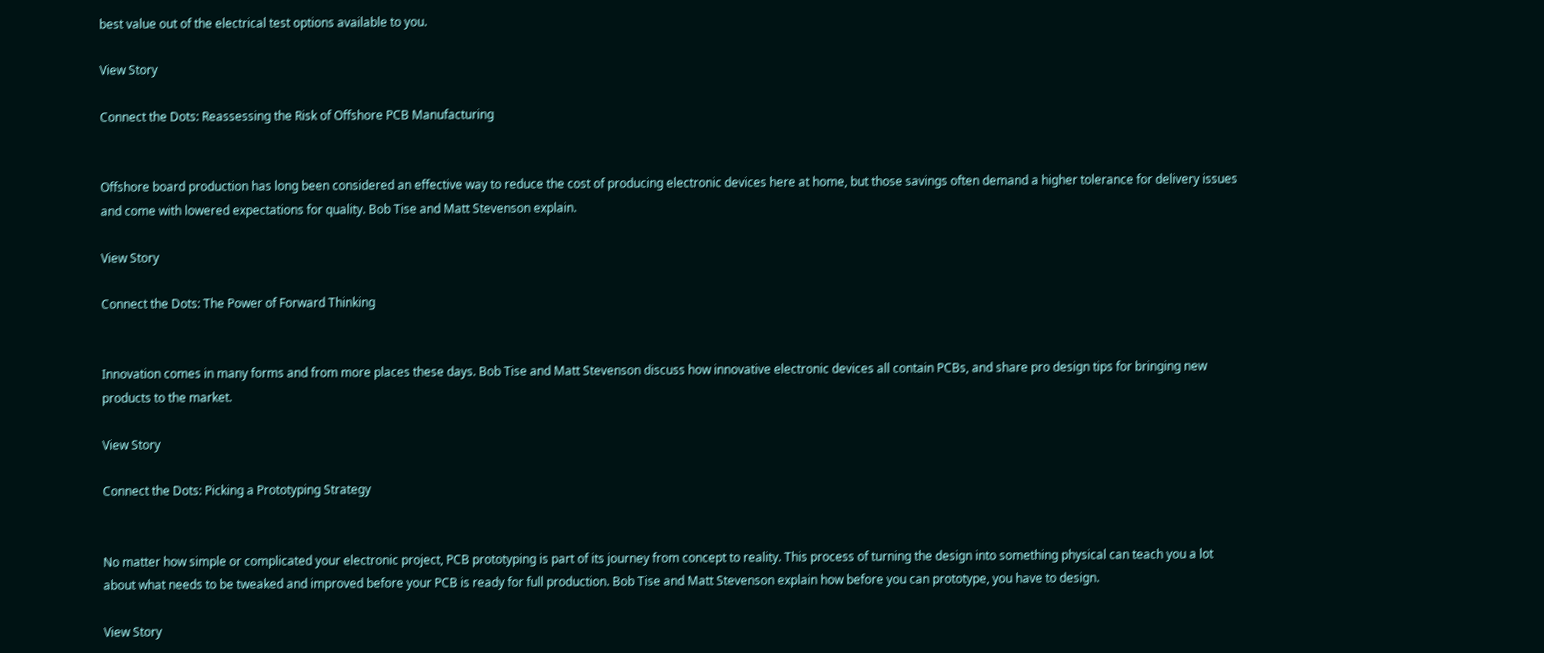best value out of the electrical test options available to you.

View Story

Connect the Dots: Reassessing the Risk of Offshore PCB Manufacturing


Offshore board production has long been considered an effective way to reduce the cost of producing electronic devices here at home, but those savings often demand a higher tolerance for delivery issues and come with lowered expectations for quality. Bob Tise and Matt Stevenson explain.

View Story

Connect the Dots: The Power of Forward Thinking


Innovation comes in many forms and from more places these days. Bob Tise and Matt Stevenson discuss how innovative electronic devices all contain PCBs, and share pro design tips for bringing new products to the market.

View Story

Connect the Dots: Picking a Prototyping Strategy


No matter how simple or complicated your electronic project, PCB prototyping is part of its journey from concept to reality. This process of turning the design into something physical can teach you a lot about what needs to be tweaked and improved before your PCB is ready for full production. Bob Tise and Matt Stevenson explain how before you can prototype, you have to design.

View Story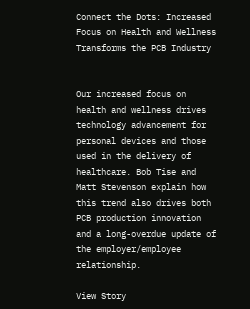Connect the Dots: Increased Focus on Health and Wellness Transforms the PCB Industry


Our increased focus on health and wellness drives technology advancement for personal devices and those used in the delivery of healthcare. Bob Tise and Matt Stevenson explain how this trend also drives both PCB production innovation and a long-overdue update of the employer/employee relationship.

View Story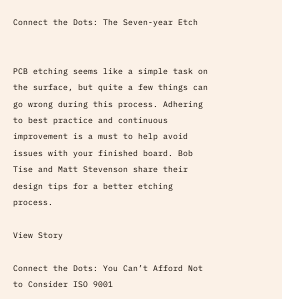Connect the Dots: The Seven-year Etch


PCB etching seems like a simple task on the surface, but quite a few things can go wrong during this process. Adhering to best practice and continuous improvement is a must to help avoid issues with your finished board. Bob Tise and Matt Stevenson share their design tips for a better etching process.

View Story

Connect the Dots: You Can’t Afford Not to Consider ISO 9001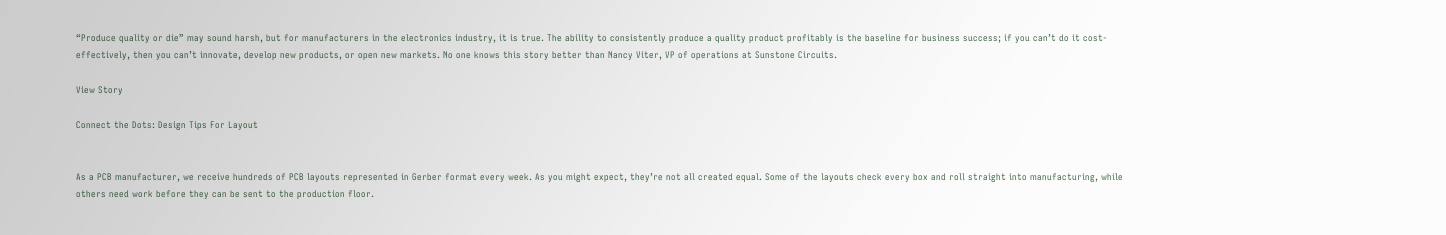“Produce quality or die” may sound harsh, but for manufacturers in the electronics industry, it is true. The ability to consistently produce a quality product profitably is the baseline for business success; if you can’t do it cost-effectively, then you can’t innovate, develop new products, or open new markets. No one knows this story better than Nancy Viter, VP of operations at Sunstone Circuits.

View Story

Connect the Dots: Design Tips For Layout


As a PCB manufacturer, we receive hundreds of PCB layouts represented in Gerber format every week. As you might expect, they’re not all created equal. Some of the layouts check every box and roll straight into manufacturing, while others need work before they can be sent to the production floor.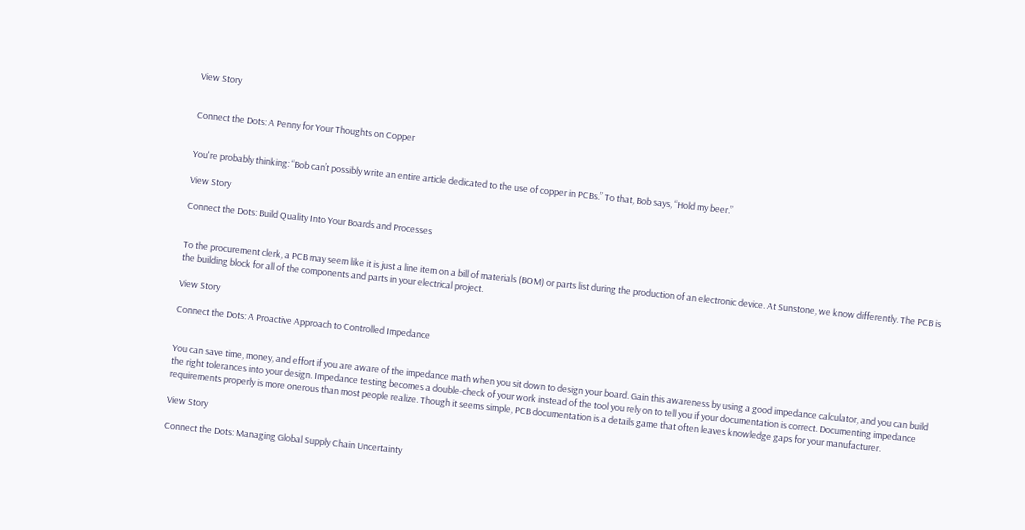View Story


Connect the Dots: A Penny for Your Thoughts on Copper


You're probably thinking: “Bob can’t possibly write an entire article dedicated to the use of copper in PCBs.” To that, Bob says, “Hold my beer.”

View Story

Connect the Dots: Build Quality Into Your Boards and Processes


To the procurement clerk, a PCB may seem like it is just a line item on a bill of materials (BOM) or parts list during the production of an electronic device. At Sunstone, we know differently. The PCB is the building block for all of the components and parts in your electrical project.

View Story

Connect the Dots: A Proactive Approach to Controlled Impedance


You can save time, money, and effort if you are aware of the impedance math when you sit down to design your board. Gain this awareness by using a good impedance calculator, and you can build the right tolerances into your design. Impedance testing becomes a double-check of your work instead of the tool you rely on to tell you if your documentation is correct. Documenting impedance requirements properly is more onerous than most people realize. Though it seems simple, PCB documentation is a details game that often leaves knowledge gaps for your manufacturer.

View Story

Connect the Dots: Managing Global Supply Chain Uncertainty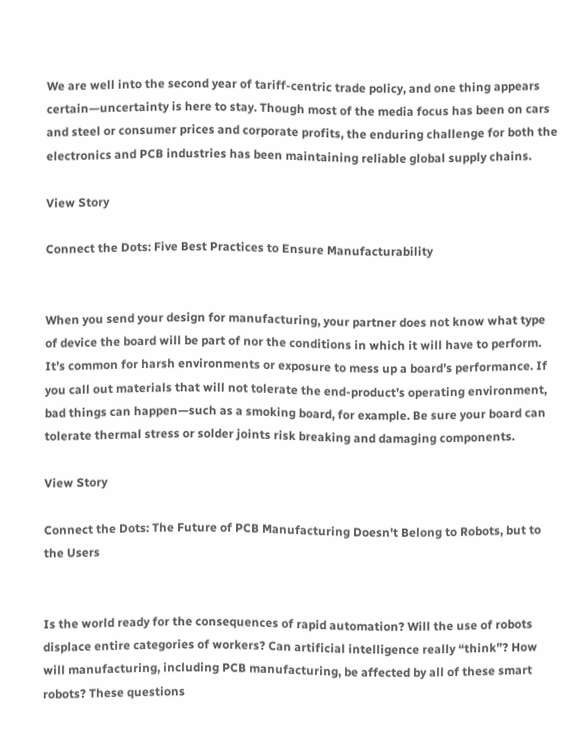We are well into the second year of tariff-centric trade policy, and one thing appears certain—uncertainty is here to stay. Though most of the media focus has been on cars and steel or consumer prices and corporate profits, the enduring challenge for both the electronics and PCB industries has been maintaining reliable global supply chains.

View Story

Connect the Dots: Five Best Practices to Ensure Manufacturability


When you send your design for manufacturing, your partner does not know what type of device the board will be part of nor the conditions in which it will have to perform. It’s common for harsh environments or exposure to mess up a board’s performance. If you call out materials that will not tolerate the end-product’s operating environment, bad things can happen—such as a smoking board, for example. Be sure your board can tolerate thermal stress or solder joints risk breaking and damaging components.

View Story

Connect the Dots: The Future of PCB Manufacturing Doesn't Belong to Robots, but to the Users


Is the world ready for the consequences of rapid automation? Will the use of robots displace entire categories of workers? Can artificial intelligence really “think”? How will manufacturing, including PCB manufacturing, be affected by all of these smart robots? These questions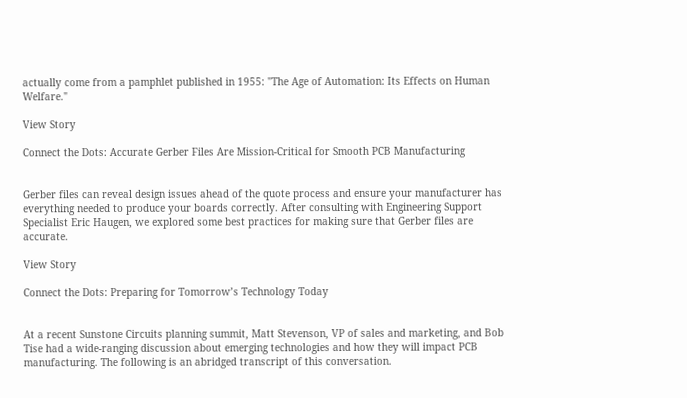actually come from a pamphlet published in 1955: "The Age of Automation: Its Effects on Human Welfare."

View Story

Connect the Dots: Accurate Gerber Files Are Mission-Critical for Smooth PCB Manufacturing


Gerber files can reveal design issues ahead of the quote process and ensure your manufacturer has everything needed to produce your boards correctly. After consulting with Engineering Support Specialist Eric Haugen, we explored some best practices for making sure that Gerber files are accurate.

View Story

Connect the Dots: Preparing for Tomorrow’s Technology Today


At a recent Sunstone Circuits planning summit, Matt Stevenson, VP of sales and marketing, and Bob Tise had a wide-ranging discussion about emerging technologies and how they will impact PCB manufacturing. The following is an abridged transcript of this conversation.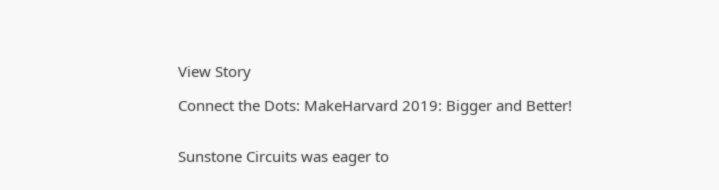View Story

Connect the Dots: MakeHarvard 2019: Bigger and Better!


Sunstone Circuits was eager to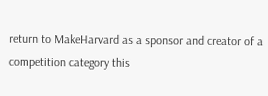return to MakeHarvard as a sponsor and creator of a competition category this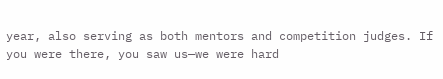year, also serving as both mentors and competition judges. If you were there, you saw us—we were hard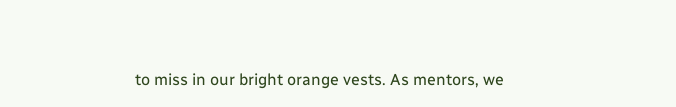to miss in our bright orange vests. As mentors, we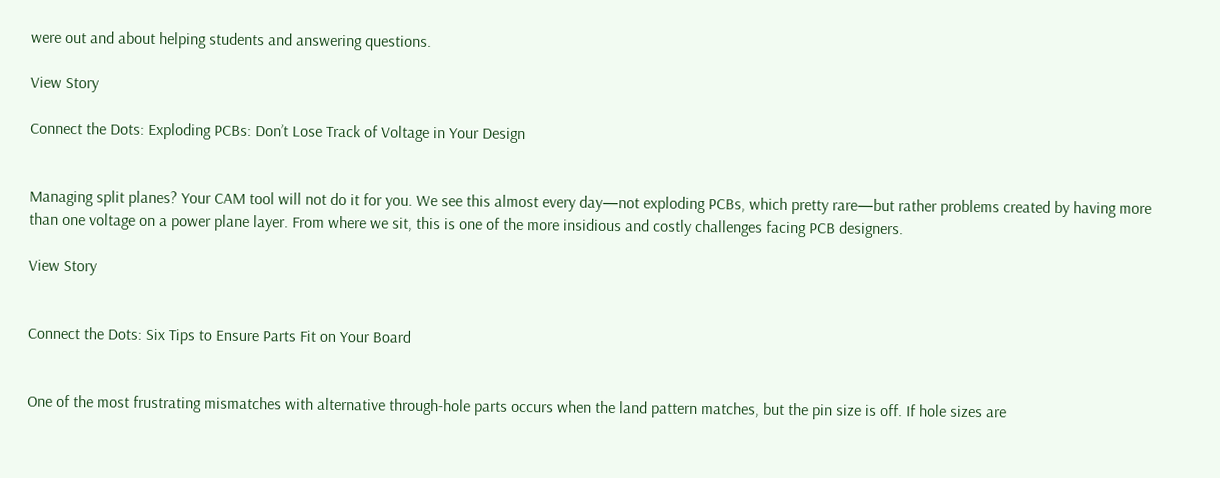were out and about helping students and answering questions.

View Story

Connect the Dots: Exploding PCBs: Don’t Lose Track of Voltage in Your Design


Managing split planes? Your CAM tool will not do it for you. We see this almost every day—not exploding PCBs, which pretty rare—but rather problems created by having more than one voltage on a power plane layer. From where we sit, this is one of the more insidious and costly challenges facing PCB designers.

View Story


Connect the Dots: Six Tips to Ensure Parts Fit on Your Board


One of the most frustrating mismatches with alternative through-hole parts occurs when the land pattern matches, but the pin size is off. If hole sizes are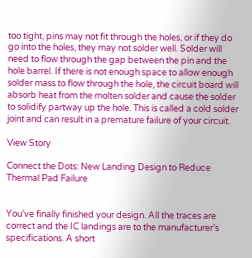too tight, pins may not fit through the holes, or if they do go into the holes, they may not solder well. Solder will need to flow through the gap between the pin and the hole barrel. If there is not enough space to allow enough solder mass to flow through the hole, the circuit board will absorb heat from the molten solder and cause the solder to solidify partway up the hole. This is called a cold solder joint and can result in a premature failure of your circuit.

View Story

Connect the Dots: New Landing Design to Reduce Thermal Pad Failure


You’ve finally finished your design. All the traces are correct and the IC landings are to the manufacturer’s specifications. A short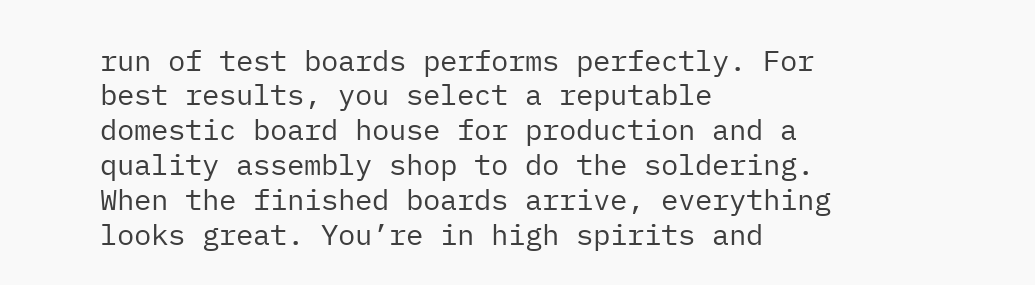run of test boards performs perfectly. For best results, you select a reputable domestic board house for production and a quality assembly shop to do the soldering. When the finished boards arrive, everything looks great. You’re in high spirits and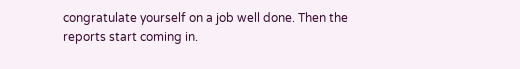congratulate yourself on a job well done. Then the reports start coming in.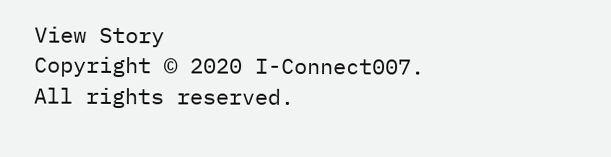View Story
Copyright © 2020 I-Connect007. All rights reserved.